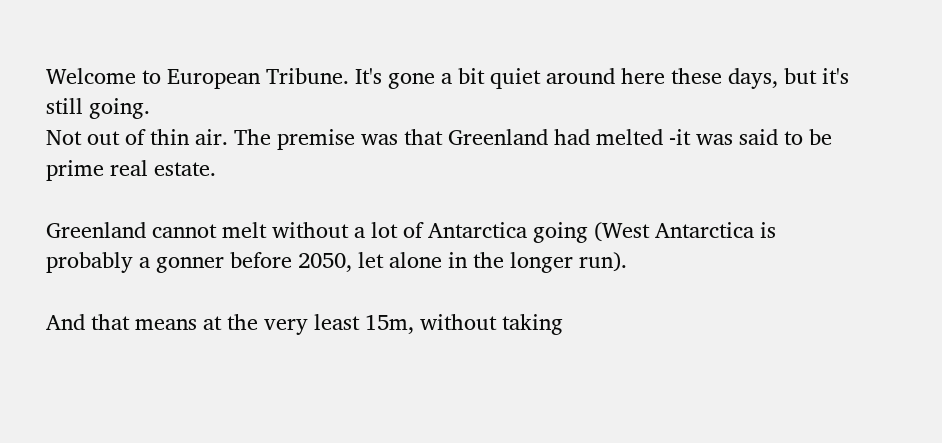Welcome to European Tribune. It's gone a bit quiet around here these days, but it's still going.
Not out of thin air. The premise was that Greenland had melted -it was said to be prime real estate.

Greenland cannot melt without a lot of Antarctica going (West Antarctica is probably a gonner before 2050, let alone in the longer run).

And that means at the very least 15m, without taking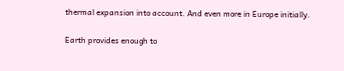thermal expansion into account. And even more in Europe initially.

Earth provides enough to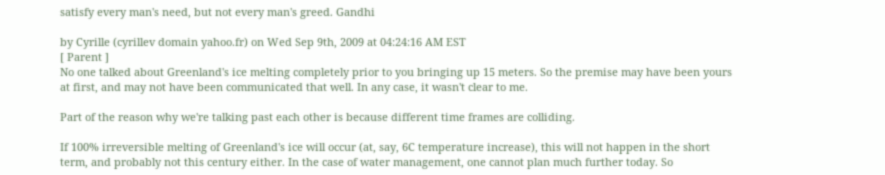satisfy every man's need, but not every man's greed. Gandhi

by Cyrille (cyrillev domain yahoo.fr) on Wed Sep 9th, 2009 at 04:24:16 AM EST
[ Parent ]
No one talked about Greenland's ice melting completely prior to you bringing up 15 meters. So the premise may have been yours at first, and may not have been communicated that well. In any case, it wasn't clear to me.

Part of the reason why we're talking past each other is because different time frames are colliding.

If 100% irreversible melting of Greenland's ice will occur (at, say, 6C temperature increase), this will not happen in the short term, and probably not this century either. In the case of water management, one cannot plan much further today. So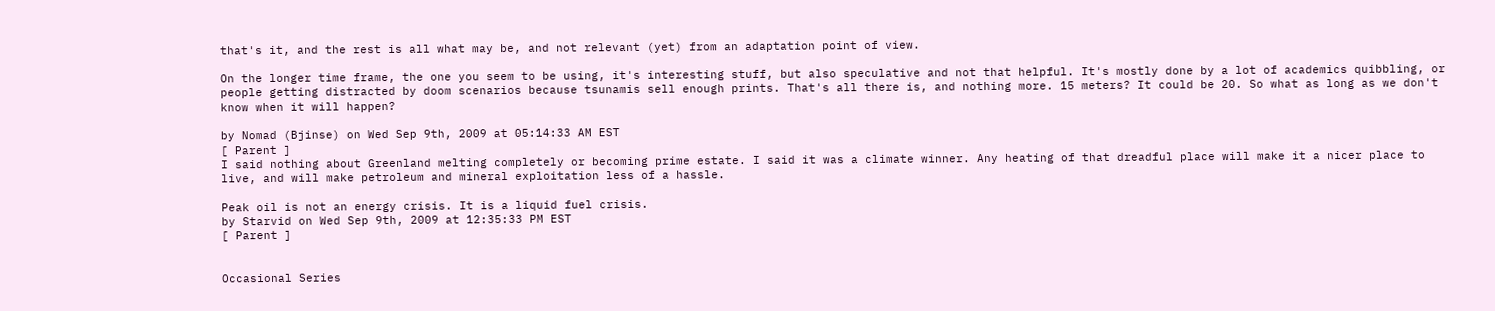that's it, and the rest is all what may be, and not relevant (yet) from an adaptation point of view.

On the longer time frame, the one you seem to be using, it's interesting stuff, but also speculative and not that helpful. It's mostly done by a lot of academics quibbling, or people getting distracted by doom scenarios because tsunamis sell enough prints. That's all there is, and nothing more. 15 meters? It could be 20. So what as long as we don't know when it will happen?

by Nomad (Bjinse) on Wed Sep 9th, 2009 at 05:14:33 AM EST
[ Parent ]
I said nothing about Greenland melting completely or becoming prime estate. I said it was a climate winner. Any heating of that dreadful place will make it a nicer place to live, and will make petroleum and mineral exploitation less of a hassle.

Peak oil is not an energy crisis. It is a liquid fuel crisis.
by Starvid on Wed Sep 9th, 2009 at 12:35:33 PM EST
[ Parent ]


Occasional Series